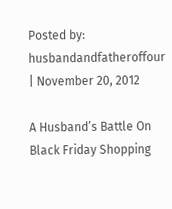Posted by: husbandandfatheroffour | November 20, 2012

A Husband’s Battle On Black Friday Shopping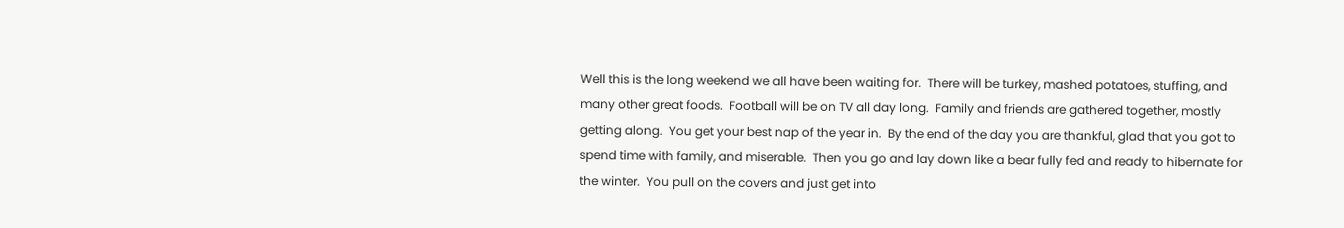Well this is the long weekend we all have been waiting for.  There will be turkey, mashed potatoes, stuffing, and many other great foods.  Football will be on TV all day long.  Family and friends are gathered together, mostly getting along.  You get your best nap of the year in.  By the end of the day you are thankful, glad that you got to spend time with family, and miserable.  Then you go and lay down like a bear fully fed and ready to hibernate for the winter.  You pull on the covers and just get into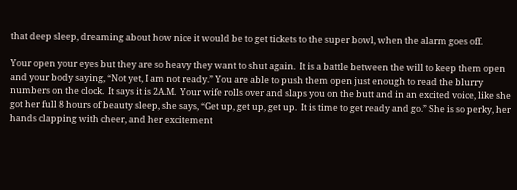that deep sleep, dreaming about how nice it would be to get tickets to the super bowl, when the alarm goes off.

Your open your eyes but they are so heavy they want to shut again.  It is a battle between the will to keep them open and your body saying, “Not yet, I am not ready.” You are able to push them open just enough to read the blurry numbers on the clock.  It says it is 2A.M.  Your wife rolls over and slaps you on the butt and in an excited voice, like she got her full 8 hours of beauty sleep, she says, “Get up, get up, get up.  It is time to get ready and go.” She is so perky, her hands clapping with cheer, and her excitement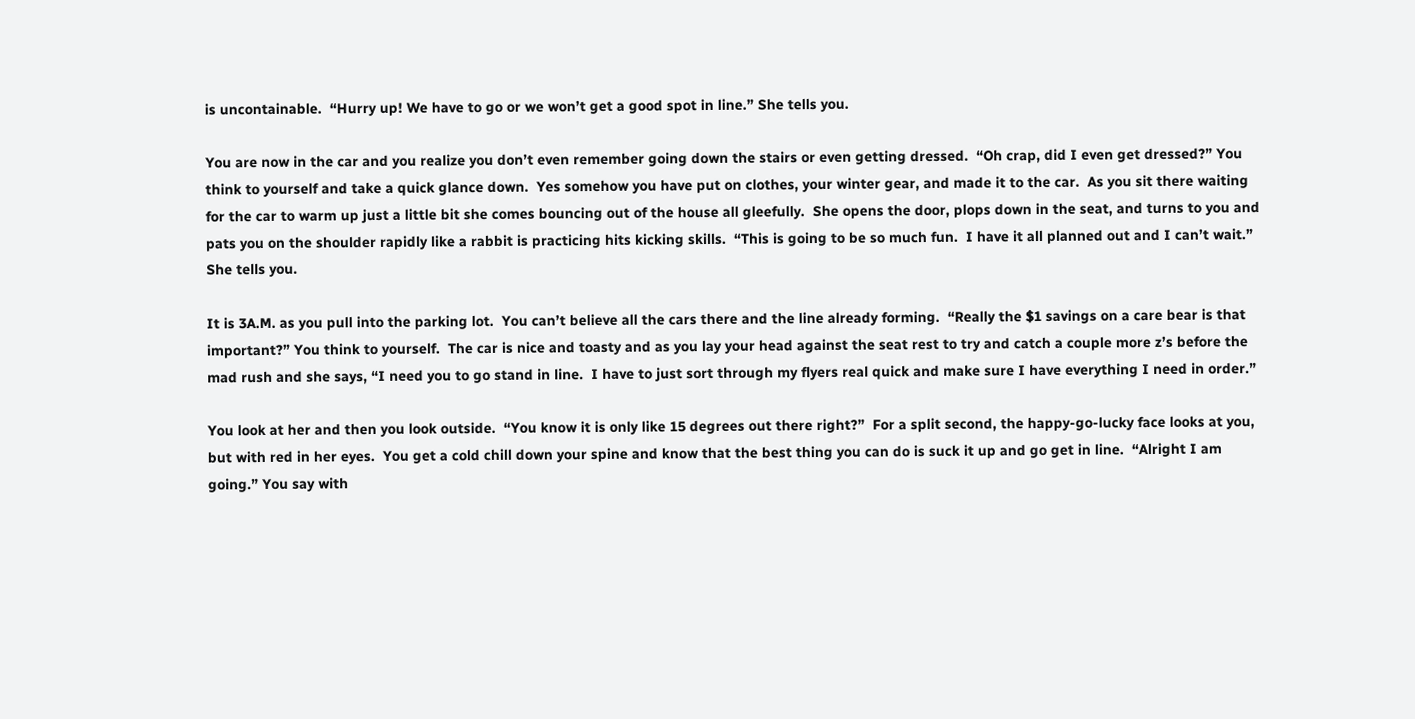is uncontainable.  “Hurry up! We have to go or we won’t get a good spot in line.” She tells you.

You are now in the car and you realize you don’t even remember going down the stairs or even getting dressed.  “Oh crap, did I even get dressed?” You think to yourself and take a quick glance down.  Yes somehow you have put on clothes, your winter gear, and made it to the car.  As you sit there waiting for the car to warm up just a little bit she comes bouncing out of the house all gleefully.  She opens the door, plops down in the seat, and turns to you and pats you on the shoulder rapidly like a rabbit is practicing hits kicking skills.  “This is going to be so much fun.  I have it all planned out and I can’t wait.” She tells you.

It is 3A.M. as you pull into the parking lot.  You can’t believe all the cars there and the line already forming.  “Really the $1 savings on a care bear is that important?” You think to yourself.  The car is nice and toasty and as you lay your head against the seat rest to try and catch a couple more z’s before the mad rush and she says, “I need you to go stand in line.  I have to just sort through my flyers real quick and make sure I have everything I need in order.”

You look at her and then you look outside.  “You know it is only like 15 degrees out there right?”  For a split second, the happy-go-lucky face looks at you, but with red in her eyes.  You get a cold chill down your spine and know that the best thing you can do is suck it up and go get in line.  “Alright I am going.” You say with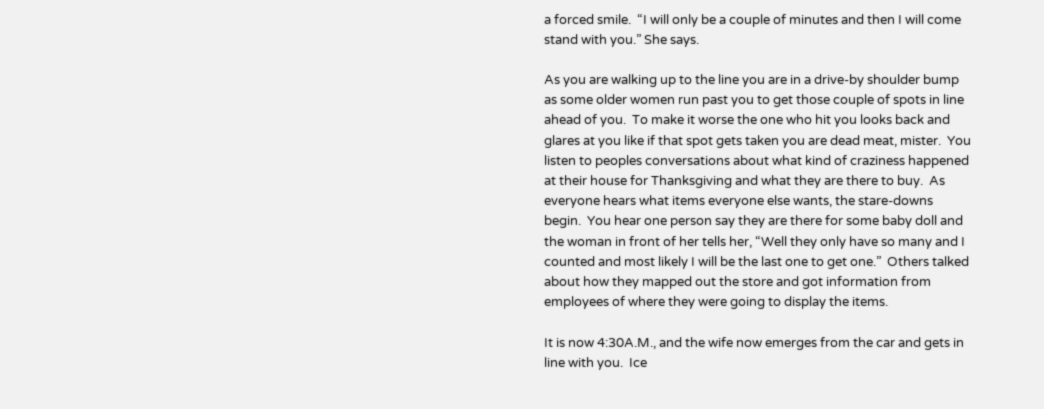a forced smile.  “I will only be a couple of minutes and then I will come stand with you.” She says.

As you are walking up to the line you are in a drive-by shoulder bump as some older women run past you to get those couple of spots in line ahead of you.  To make it worse the one who hit you looks back and glares at you like if that spot gets taken you are dead meat, mister.  You listen to peoples conversations about what kind of craziness happened at their house for Thanksgiving and what they are there to buy.  As everyone hears what items everyone else wants, the stare-downs begin.  You hear one person say they are there for some baby doll and the woman in front of her tells her, “Well they only have so many and I counted and most likely I will be the last one to get one.”  Others talked about how they mapped out the store and got information from employees of where they were going to display the items.

It is now 4:30A.M., and the wife now emerges from the car and gets in line with you.  Ice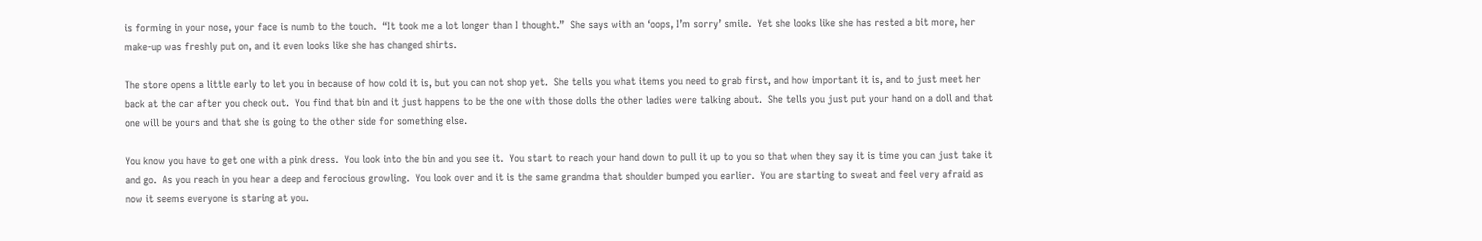is forming in your nose, your face is numb to the touch.  “It took me a lot longer than I thought.”  She says with an ‘oops, I’m sorry’ smile.  Yet she looks like she has rested a bit more, her make-up was freshly put on, and it even looks like she has changed shirts.

The store opens a little early to let you in because of how cold it is, but you can not shop yet.  She tells you what items you need to grab first, and how important it is, and to just meet her back at the car after you check out.  You find that bin and it just happens to be the one with those dolls the other ladies were talking about.  She tells you just put your hand on a doll and that one will be yours and that she is going to the other side for something else.

You know you have to get one with a pink dress.  You look into the bin and you see it.  You start to reach your hand down to pull it up to you so that when they say it is time you can just take it and go.  As you reach in you hear a deep and ferocious growling.  You look over and it is the same grandma that shoulder bumped you earlier.  You are starting to sweat and feel very afraid as now it seems everyone is staring at you.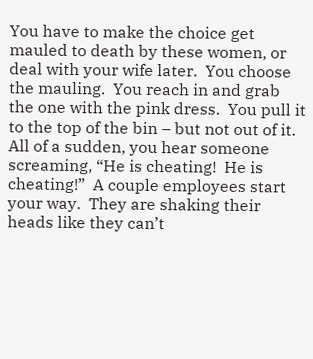You have to make the choice get mauled to death by these women, or deal with your wife later.  You choose the mauling.  You reach in and grab the one with the pink dress.  You pull it to the top of the bin – but not out of it.  All of a sudden, you hear someone screaming, “He is cheating!  He is cheating!”  A couple employees start your way.  They are shaking their heads like they can’t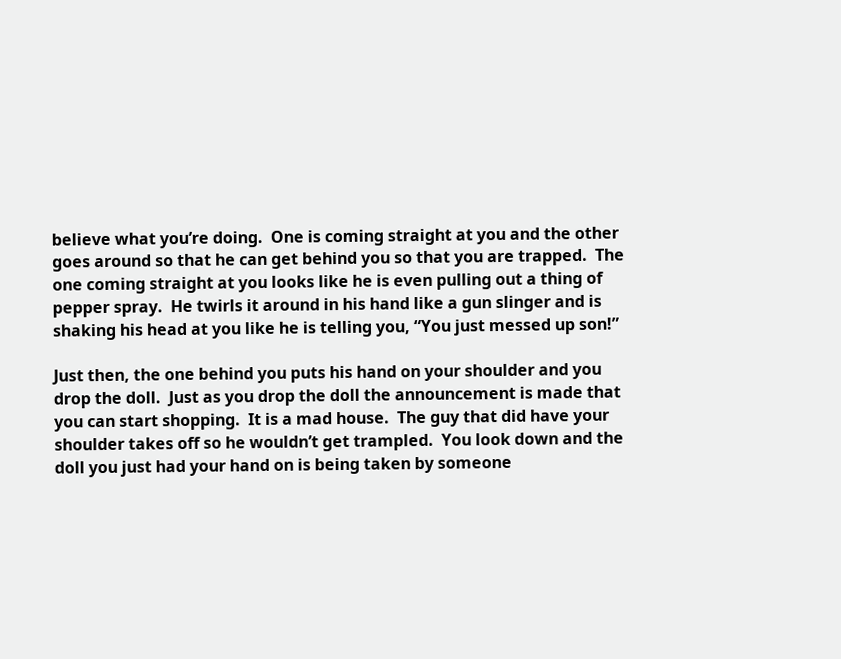believe what you’re doing.  One is coming straight at you and the other goes around so that he can get behind you so that you are trapped.  The one coming straight at you looks like he is even pulling out a thing of pepper spray.  He twirls it around in his hand like a gun slinger and is shaking his head at you like he is telling you, “You just messed up son!”

Just then, the one behind you puts his hand on your shoulder and you drop the doll.  Just as you drop the doll the announcement is made that you can start shopping.  It is a mad house.  The guy that did have your shoulder takes off so he wouldn’t get trampled.  You look down and the doll you just had your hand on is being taken by someone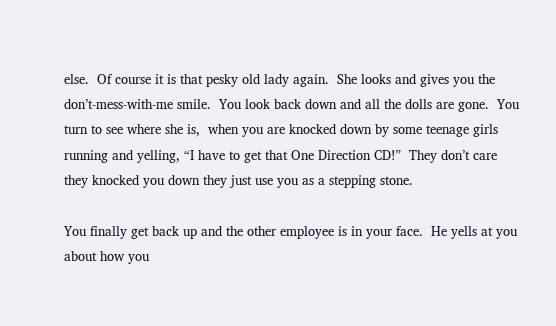else.  Of course it is that pesky old lady again.  She looks and gives you the don’t-mess-with-me smile.  You look back down and all the dolls are gone.  You turn to see where she is,  when you are knocked down by some teenage girls running and yelling, “I have to get that One Direction CD!”  They don’t care they knocked you down they just use you as a stepping stone.

You finally get back up and the other employee is in your face.  He yells at you about how you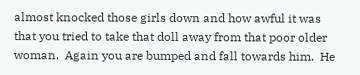almost knocked those girls down and how awful it was that you tried to take that doll away from that poor older woman.  Again you are bumped and fall towards him.  He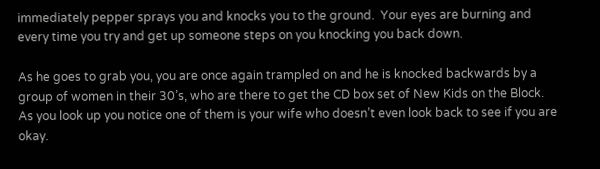immediately pepper sprays you and knocks you to the ground.  Your eyes are burning and every time you try and get up someone steps on you knocking you back down.

As he goes to grab you, you are once again trampled on and he is knocked backwards by a group of women in their 30’s, who are there to get the CD box set of New Kids on the Block.  As you look up you notice one of them is your wife who doesn’t even look back to see if you are okay.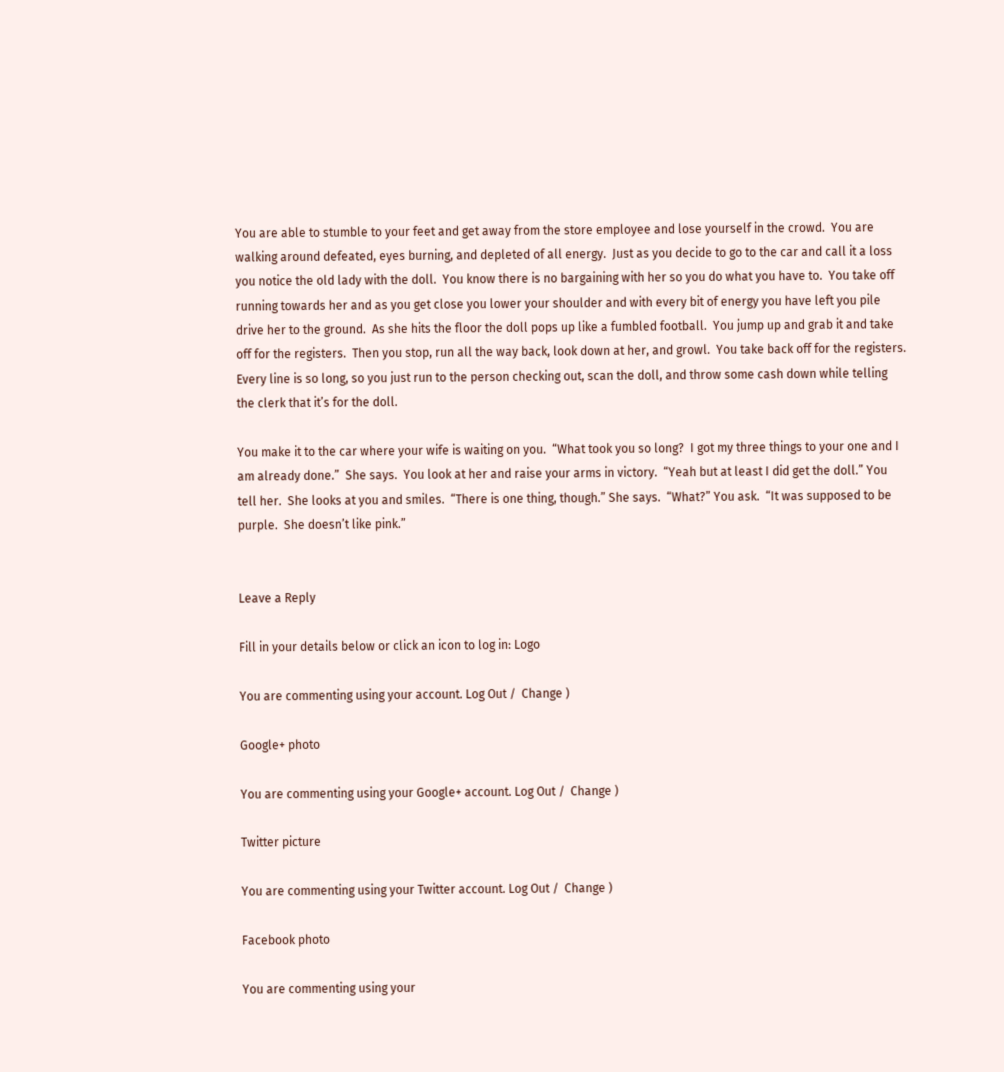You are able to stumble to your feet and get away from the store employee and lose yourself in the crowd.  You are walking around defeated, eyes burning, and depleted of all energy.  Just as you decide to go to the car and call it a loss you notice the old lady with the doll.  You know there is no bargaining with her so you do what you have to.  You take off running towards her and as you get close you lower your shoulder and with every bit of energy you have left you pile drive her to the ground.  As she hits the floor the doll pops up like a fumbled football.  You jump up and grab it and take off for the registers.  Then you stop, run all the way back, look down at her, and growl.  You take back off for the registers.  Every line is so long, so you just run to the person checking out, scan the doll, and throw some cash down while telling the clerk that it’s for the doll.

You make it to the car where your wife is waiting on you.  “What took you so long?  I got my three things to your one and I am already done.”  She says.  You look at her and raise your arms in victory.  “Yeah but at least I did get the doll.” You tell her.  She looks at you and smiles.  “There is one thing, though.” She says.  “What?” You ask.  “It was supposed to be purple.  She doesn’t like pink.”


Leave a Reply

Fill in your details below or click an icon to log in: Logo

You are commenting using your account. Log Out /  Change )

Google+ photo

You are commenting using your Google+ account. Log Out /  Change )

Twitter picture

You are commenting using your Twitter account. Log Out /  Change )

Facebook photo

You are commenting using your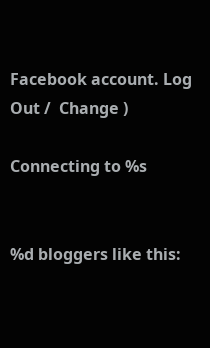Facebook account. Log Out /  Change )

Connecting to %s


%d bloggers like this: